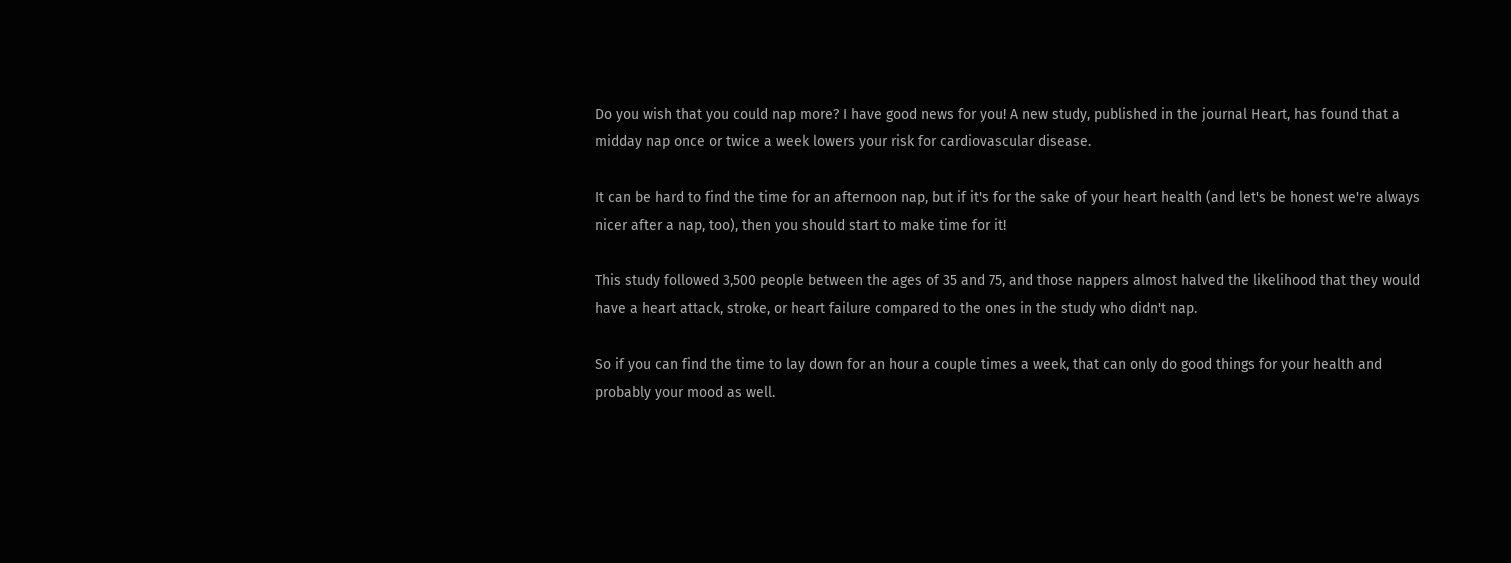Do you wish that you could nap more? I have good news for you! A new study, published in the journal Heart, has found that a midday nap once or twice a week lowers your risk for cardiovascular disease.

It can be hard to find the time for an afternoon nap, but if it's for the sake of your heart health (and let's be honest we're always nicer after a nap, too), then you should start to make time for it!

This study followed 3,500 people between the ages of 35 and 75, and those nappers almost halved the likelihood that they would have a heart attack, stroke, or heart failure compared to the ones in the study who didn't nap.

So if you can find the time to lay down for an hour a couple times a week, that can only do good things for your health and probably your mood as well.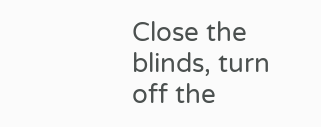Close the blinds, turn off the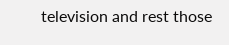television and rest those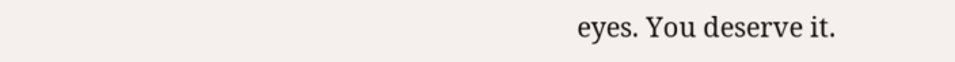eyes. You deserve it.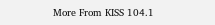More From KISS 104.1